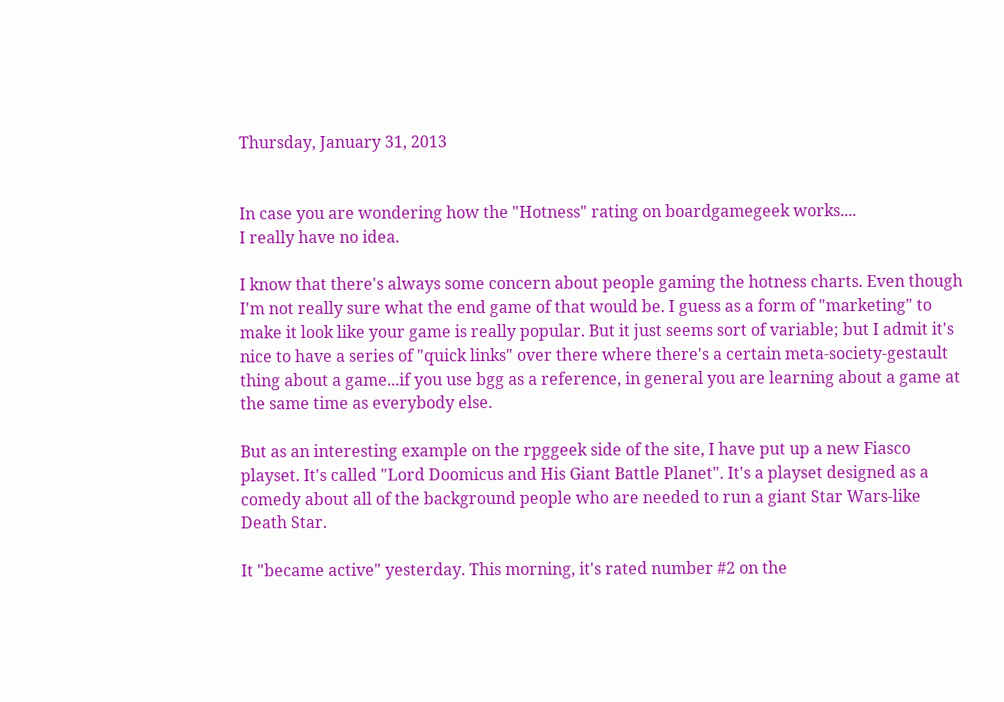Thursday, January 31, 2013


In case you are wondering how the "Hotness" rating on boardgamegeek works....
I really have no idea.

I know that there's always some concern about people gaming the hotness charts. Even though I'm not really sure what the end game of that would be. I guess as a form of "marketing" to make it look like your game is really popular. But it just seems sort of variable; but I admit it's nice to have a series of "quick links" over there where there's a certain meta-society-gestault thing about a game...if you use bgg as a reference, in general you are learning about a game at the same time as everybody else.

But as an interesting example on the rpggeek side of the site, I have put up a new Fiasco playset. It's called "Lord Doomicus and His Giant Battle Planet". It's a playset designed as a comedy about all of the background people who are needed to run a giant Star Wars-like Death Star.

It "became active" yesterday. This morning, it's rated number #2 on the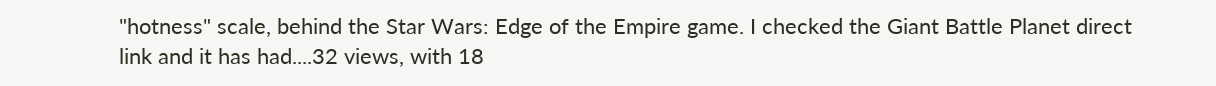"hotness" scale, behind the Star Wars: Edge of the Empire game. I checked the Giant Battle Planet direct link and it has had....32 views, with 18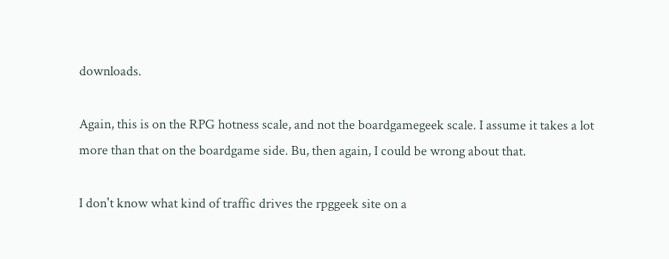downloads.

Again, this is on the RPG hotness scale, and not the boardgamegeek scale. I assume it takes a lot more than that on the boardgame side. Bu, then again, I could be wrong about that.

I don't know what kind of traffic drives the rpggeek site on a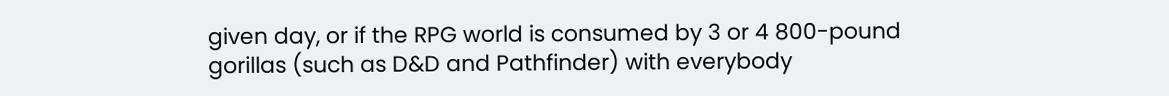given day, or if the RPG world is consumed by 3 or 4 800-pound gorillas (such as D&D and Pathfinder) with everybody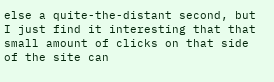else a quite-the-distant second, but I just find it interesting that that small amount of clicks on that side of the site can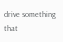drive something that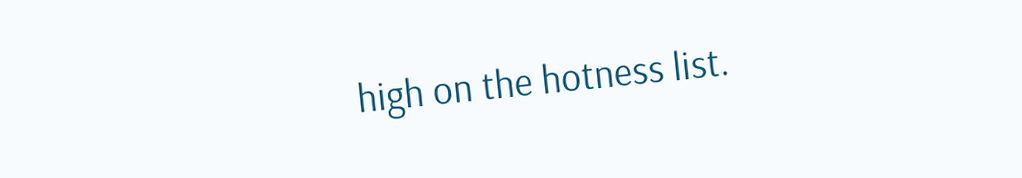high on the hotness list.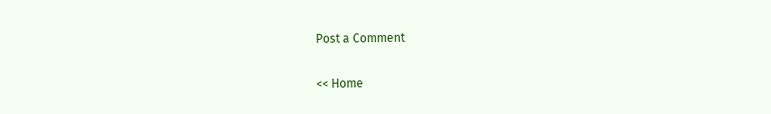Post a Comment

<< Home